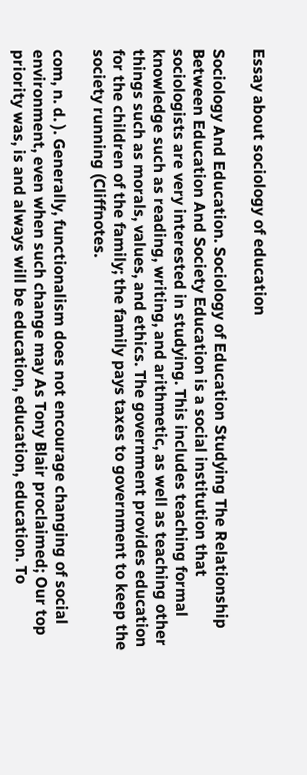Essay about sociology of education

Sociology And Education. Sociology of Education Studying The Relationship Between Education And Society Education is a social institution that sociologists are very interested in studying. This includes teaching formal knowledge such as reading, writing, and arithmetic, as well as teaching other things such as morals, values, and ethics. The government provides education for the children of the family; the family pays taxes to government to keep the society running (Cliffnotes.

com, n. d. ). Generally, functionalism does not encourage changing of social environment, even when such change may As Tony Blair proclaimed; Our top priority was, is and always will be education, education, education. To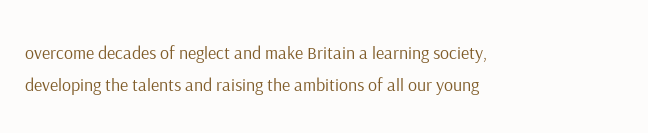overcome decades of neglect and make Britain a learning society, developing the talents and raising the ambitions of all our young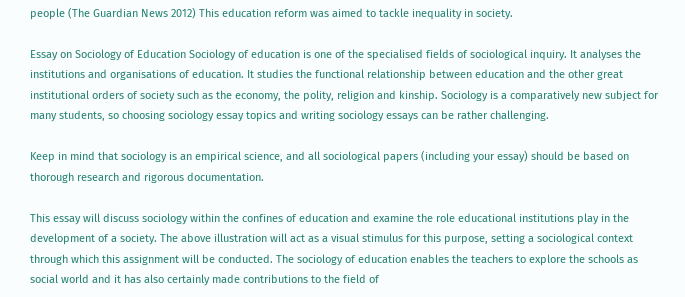people (The Guardian News 2012) This education reform was aimed to tackle inequality in society.

Essay on Sociology of Education Sociology of education is one of the specialised fields of sociological inquiry. It analyses the institutions and organisations of education. It studies the functional relationship between education and the other great institutional orders of society such as the economy, the polity, religion and kinship. Sociology is a comparatively new subject for many students, so choosing sociology essay topics and writing sociology essays can be rather challenging.

Keep in mind that sociology is an empirical science, and all sociological papers (including your essay) should be based on thorough research and rigorous documentation.

This essay will discuss sociology within the confines of education and examine the role educational institutions play in the development of a society. The above illustration will act as a visual stimulus for this purpose, setting a sociological context through which this assignment will be conducted. The sociology of education enables the teachers to explore the schools as social world and it has also certainly made contributions to the field of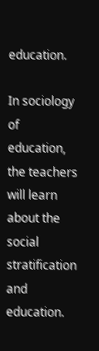education.

In sociology of education, the teachers will learn about the social stratification and education.